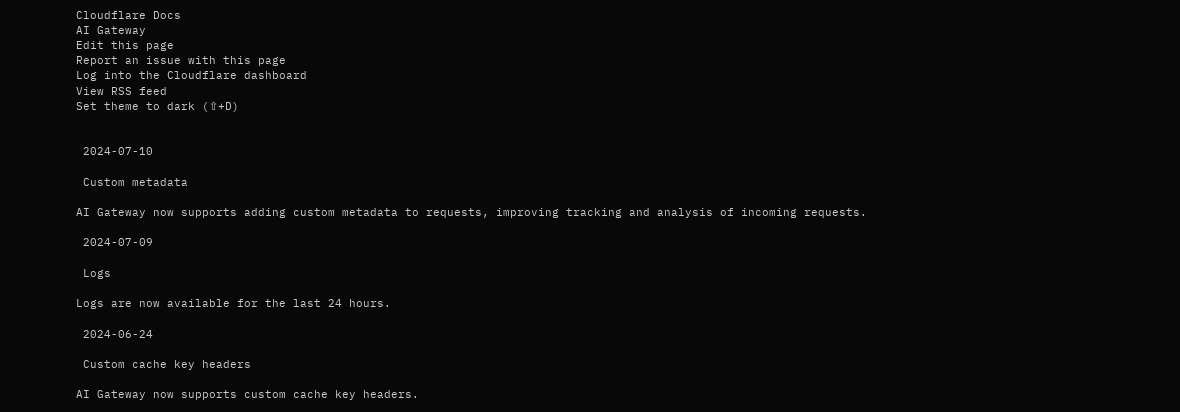Cloudflare Docs
AI Gateway
Edit this page
Report an issue with this page
Log into the Cloudflare dashboard
View RSS feed
Set theme to dark (⇧+D)


 2024-07-10

 Custom metadata

AI Gateway now supports adding custom metadata to requests, improving tracking and analysis of incoming requests.

 2024-07-09

 Logs

Logs are now available for the last 24 hours.

 2024-06-24

 Custom cache key headers

AI Gateway now supports custom cache key headers.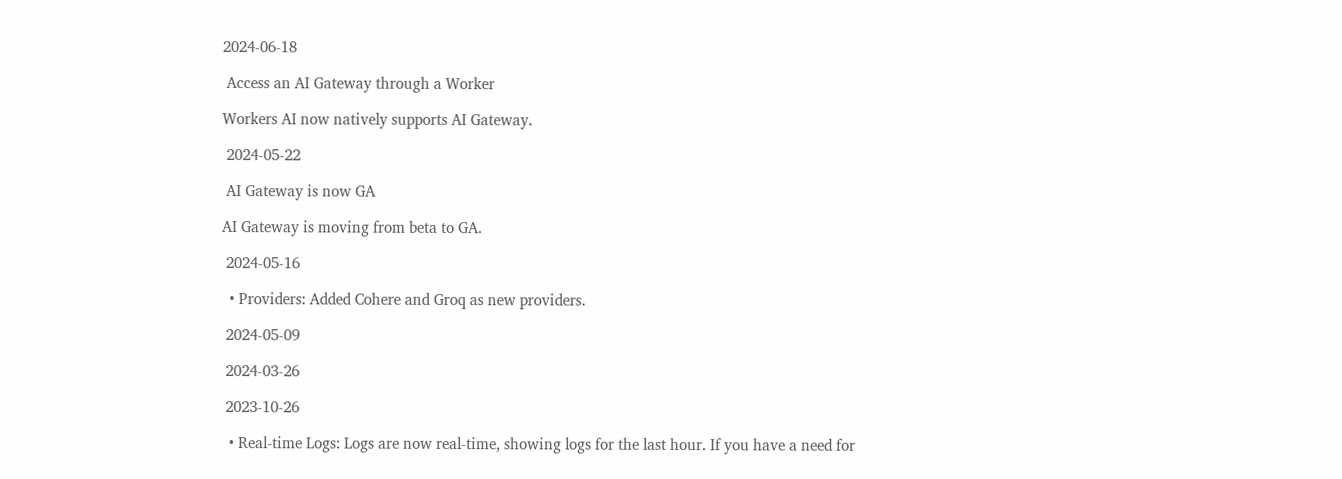2024-06-18

 Access an AI Gateway through a Worker

Workers AI now natively supports AI Gateway.

 2024-05-22

 AI Gateway is now GA

AI Gateway is moving from beta to GA.

 2024-05-16

  • Providers: Added Cohere and Groq as new providers.

 2024-05-09

 2024-03-26

 2023-10-26

  • Real-time Logs: Logs are now real-time, showing logs for the last hour. If you have a need for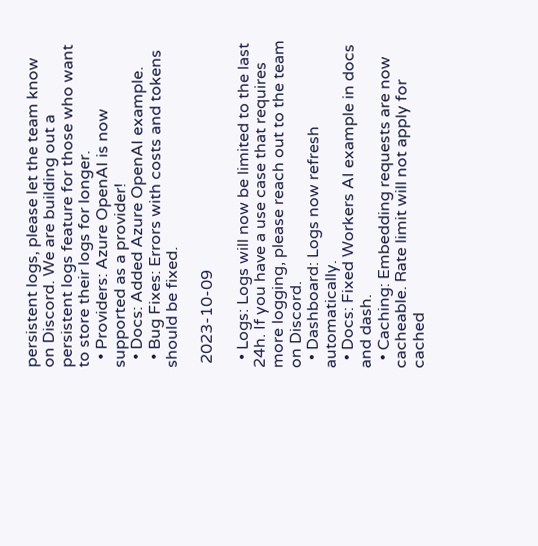persistent logs, please let the team know on Discord. We are building out a persistent logs feature for those who want to store their logs for longer.
  • Providers: Azure OpenAI is now supported as a provider!
  • Docs: Added Azure OpenAI example.
  • Bug Fixes: Errors with costs and tokens should be fixed.

 2023-10-09

  • Logs: Logs will now be limited to the last 24h. If you have a use case that requires more logging, please reach out to the team on Discord.
  • Dashboard: Logs now refresh automatically.
  • Docs: Fixed Workers AI example in docs and dash.
  • Caching: Embedding requests are now cacheable. Rate limit will not apply for cached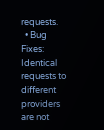requests.
  • Bug Fixes: Identical requests to different providers are not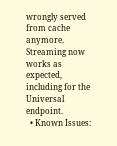wrongly served from cache anymore. Streaming now works as expected, including for the Universal endpoint.
  • Known Issues: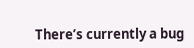There’s currently a bug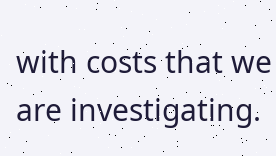with costs that we are investigating.